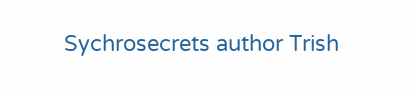Sychrosecrets author Trish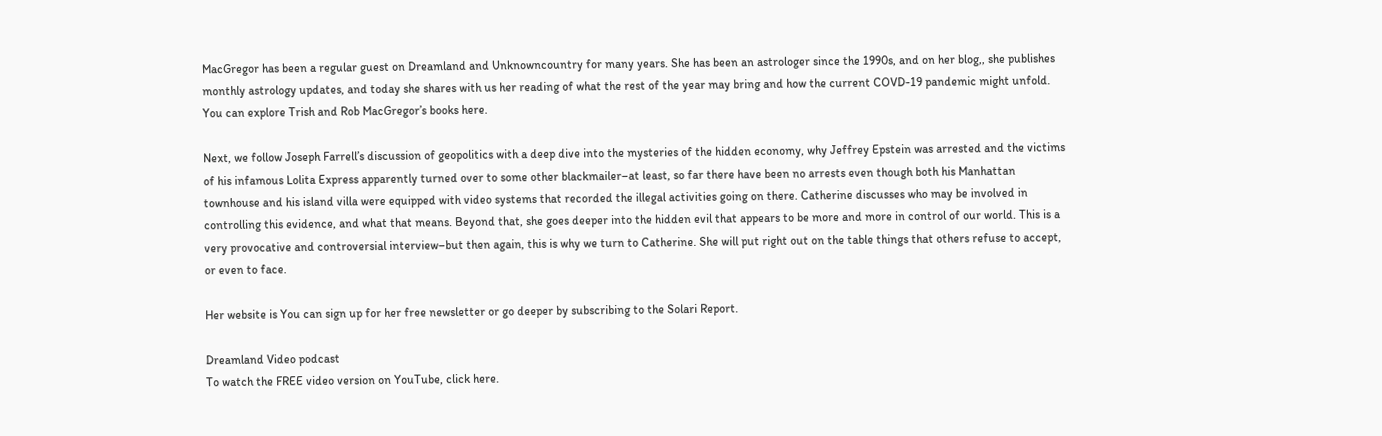MacGregor has been a regular guest on Dreamland and Unknowncountry for many years. She has been an astrologer since the 1990s, and on her blog,, she publishes monthly astrology updates, and today she shares with us her reading of what the rest of the year may bring and how the current COVD-19 pandemic might unfold. You can explore Trish and Rob MacGregor’s books here.

Next, we follow Joseph Farrell’s discussion of geopolitics with a deep dive into the mysteries of the hidden economy, why Jeffrey Epstein was arrested and the victims of his infamous Lolita Express apparently turned over to some other blackmailer–at least, so far there have been no arrests even though both his Manhattan townhouse and his island villa were equipped with video systems that recorded the illegal activities going on there. Catherine discusses who may be involved in controlling this evidence, and what that means. Beyond that, she goes deeper into the hidden evil that appears to be more and more in control of our world. This is a very provocative and controversial interview–but then again, this is why we turn to Catherine. She will put right out on the table things that others refuse to accept, or even to face.

Her website is You can sign up for her free newsletter or go deeper by subscribing to the Solari Report.

Dreamland Video podcast
To watch the FREE video version on YouTube, click here.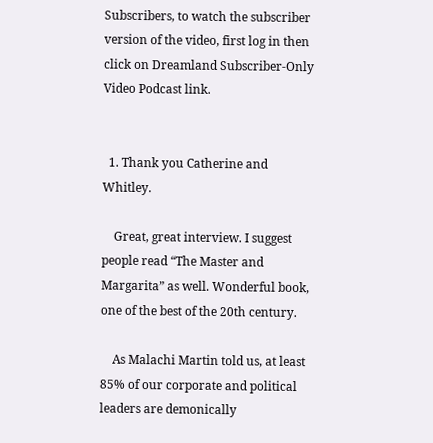Subscribers, to watch the subscriber version of the video, first log in then click on Dreamland Subscriber-Only Video Podcast link.


  1. Thank you Catherine and Whitley.

    Great, great interview. I suggest people read “The Master and Margarita” as well. Wonderful book, one of the best of the 20th century.

    As Malachi Martin told us, at least 85% of our corporate and political leaders are demonically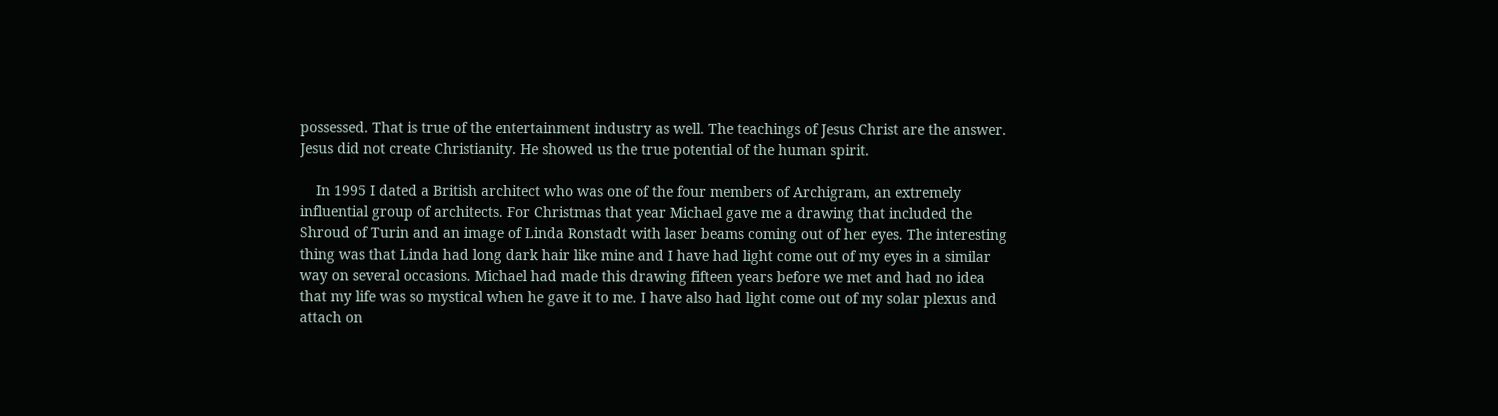possessed. That is true of the entertainment industry as well. The teachings of Jesus Christ are the answer. Jesus did not create Christianity. He showed us the true potential of the human spirit.

    In 1995 I dated a British architect who was one of the four members of Archigram, an extremely influential group of architects. For Christmas that year Michael gave me a drawing that included the Shroud of Turin and an image of Linda Ronstadt with laser beams coming out of her eyes. The interesting thing was that Linda had long dark hair like mine and I have had light come out of my eyes in a similar way on several occasions. Michael had made this drawing fifteen years before we met and had no idea that my life was so mystical when he gave it to me. I have also had light come out of my solar plexus and attach on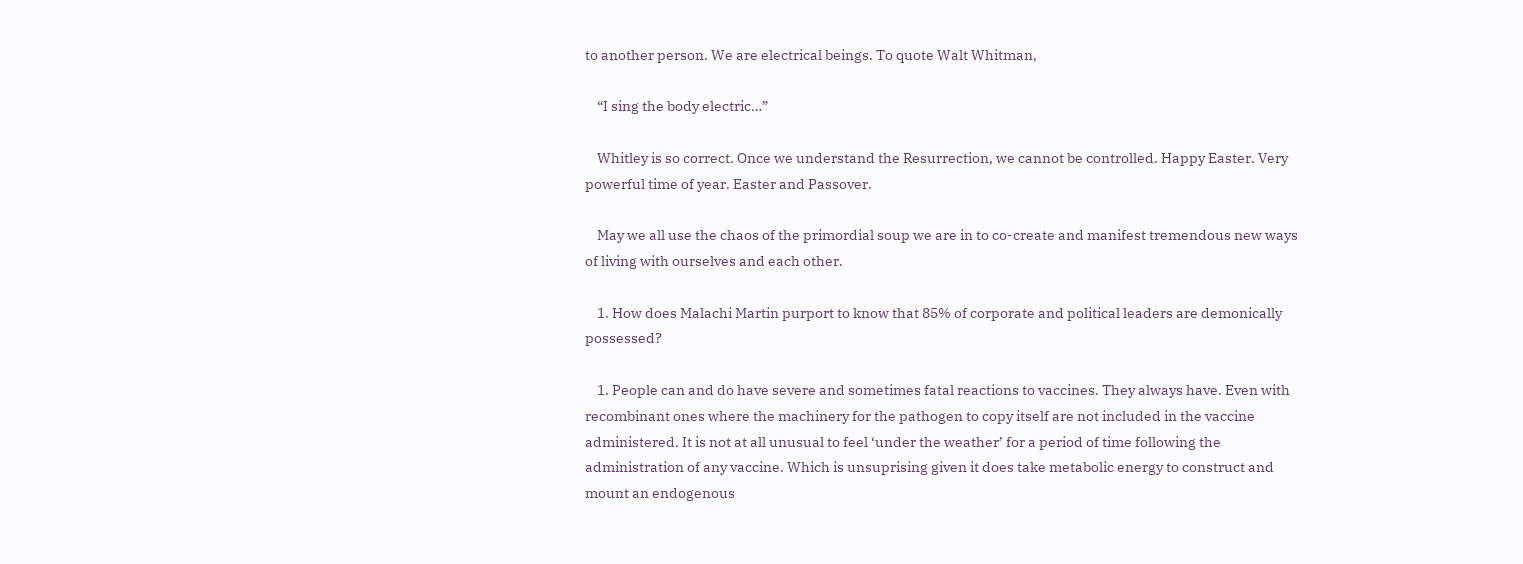to another person. We are electrical beings. To quote Walt Whitman,

    “I sing the body electric…”

    Whitley is so correct. Once we understand the Resurrection, we cannot be controlled. Happy Easter. Very powerful time of year. Easter and Passover.

    May we all use the chaos of the primordial soup we are in to co-create and manifest tremendous new ways of living with ourselves and each other.

    1. How does Malachi Martin purport to know that 85% of corporate and political leaders are demonically possessed?

    1. People can and do have severe and sometimes fatal reactions to vaccines. They always have. Even with recombinant ones where the machinery for the pathogen to copy itself are not included in the vaccine administered. It is not at all unusual to feel ‘under the weather’ for a period of time following the administration of any vaccine. Which is unsuprising given it does take metabolic energy to construct and mount an endogenous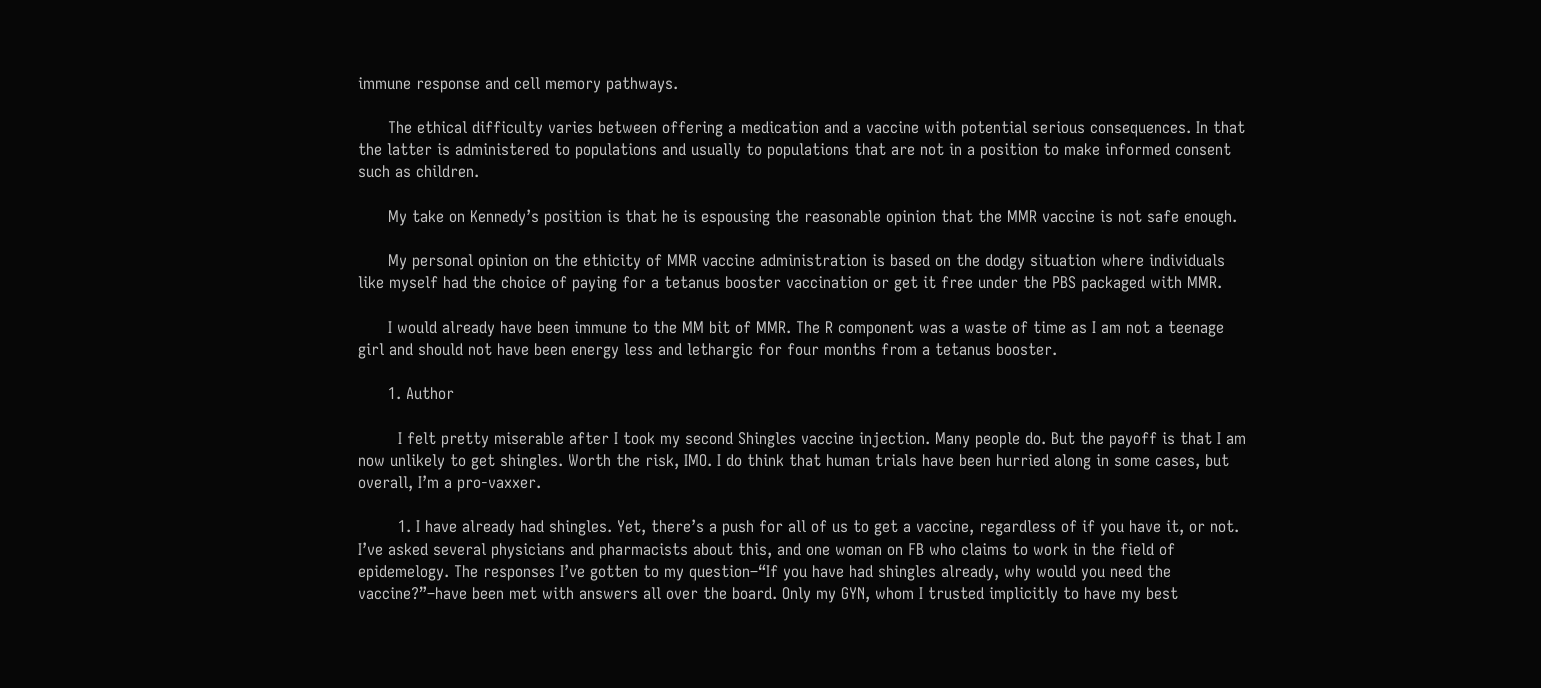immune response and cell memory pathways.

      The ethical difficulty varies between offering a medication and a vaccine with potential serious consequences. In that the latter is administered to populations and usually to populations that are not in a position to make informed consent such as children.

      My take on Kennedy’s position is that he is espousing the reasonable opinion that the MMR vaccine is not safe enough.

      My personal opinion on the ethicity of MMR vaccine administration is based on the dodgy situation where individuals like myself had the choice of paying for a tetanus booster vaccination or get it free under the PBS packaged with MMR.

      I would already have been immune to the MM bit of MMR. The R component was a waste of time as I am not a teenage girl and should not have been energy less and lethargic for four months from a tetanus booster.

      1. Author

        I felt pretty miserable after I took my second Shingles vaccine injection. Many people do. But the payoff is that I am now unlikely to get shingles. Worth the risk, IMO. I do think that human trials have been hurried along in some cases, but overall, I’m a pro-vaxxer.

        1. I have already had shingles. Yet, there’s a push for all of us to get a vaccine, regardless of if you have it, or not. I’ve asked several physicians and pharmacists about this, and one woman on FB who claims to work in the field of epidemelogy. The responses I’ve gotten to my question–“If you have had shingles already, why would you need the vaccine?”–have been met with answers all over the board. Only my GYN, whom I trusted implicitly to have my best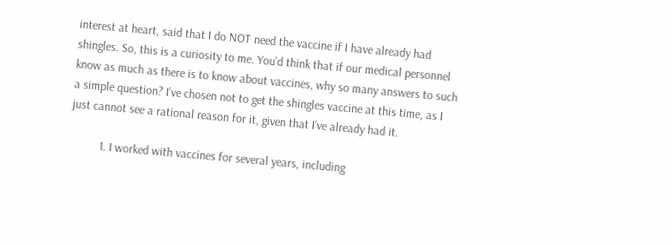interest at heart, said that I do NOT need the vaccine if I have already had shingles. So, this is a curiosity to me. You’d think that if our medical personnel know as much as there is to know about vaccines, why so many answers to such a simple question? I’ve chosen not to get the shingles vaccine at this time, as I just cannot see a rational reason for it, given that I’ve already had it.

          1. I worked with vaccines for several years, including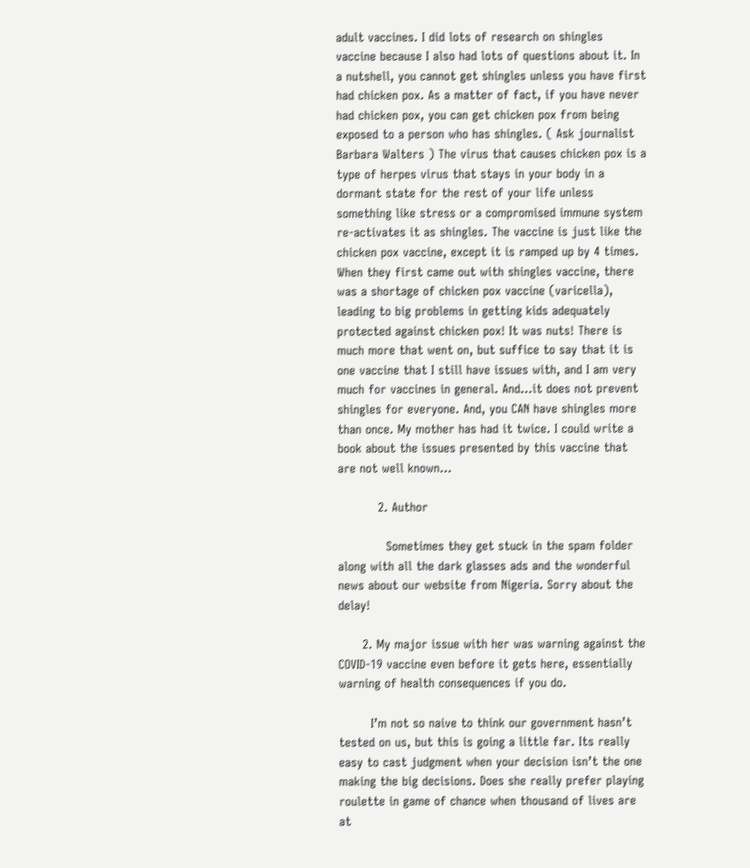adult vaccines. I did lots of research on shingles vaccine because I also had lots of questions about it. In a nutshell, you cannot get shingles unless you have first had chicken pox. As a matter of fact, if you have never had chicken pox, you can get chicken pox from being exposed to a person who has shingles. ( Ask journalist Barbara Walters ) The virus that causes chicken pox is a type of herpes virus that stays in your body in a dormant state for the rest of your life unless something like stress or a compromised immune system re-activates it as shingles. The vaccine is just like the chicken pox vaccine, except it is ramped up by 4 times. When they first came out with shingles vaccine, there was a shortage of chicken pox vaccine (varicella), leading to big problems in getting kids adequately protected against chicken pox! It was nuts! There is much more that went on, but suffice to say that it is one vaccine that I still have issues with, and I am very much for vaccines in general. And…it does not prevent shingles for everyone. And, you CAN have shingles more than once. My mother has had it twice. I could write a book about the issues presented by this vaccine that are not well known…

          2. Author

            Sometimes they get stuck in the spam folder along with all the dark glasses ads and the wonderful news about our website from Nigeria. Sorry about the delay!

      2. My major issue with her was warning against the COVID-19 vaccine even before it gets here, essentially warning of health consequences if you do.

        I’m not so naive to think our government hasn’t tested on us, but this is going a little far. Its really easy to cast judgment when your decision isn’t the one making the big decisions. Does she really prefer playing roulette in game of chance when thousand of lives are at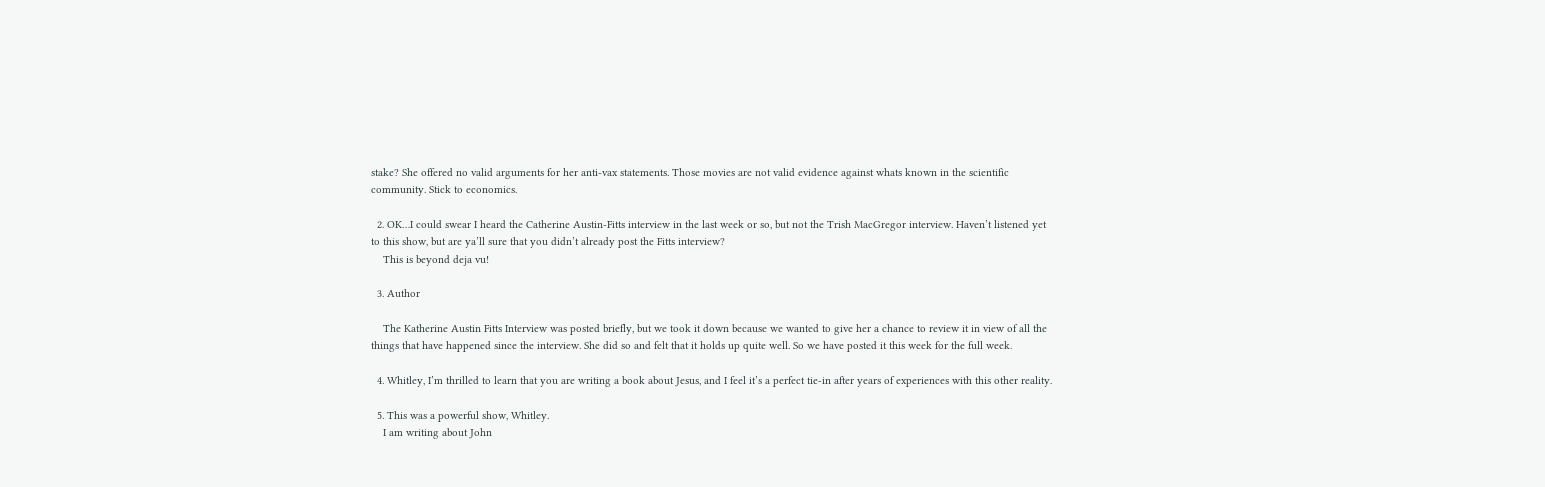stake? She offered no valid arguments for her anti-vax statements. Those movies are not valid evidence against whats known in the scientific community. Stick to economics.

  2. OK…I could swear I heard the Catherine Austin-Fitts interview in the last week or so, but not the Trish MacGregor interview. Haven’t listened yet to this show, but are ya’ll sure that you didn’t already post the Fitts interview?
    This is beyond deja vu!

  3. Author

    The Katherine Austin Fitts Interview was posted briefly, but we took it down because we wanted to give her a chance to review it in view of all the things that have happened since the interview. She did so and felt that it holds up quite well. So we have posted it this week for the full week.

  4. Whitley, I’m thrilled to learn that you are writing a book about Jesus, and I feel it’s a perfect tie-in after years of experiences with this other reality.

  5. This was a powerful show, Whitley.
    I am writing about John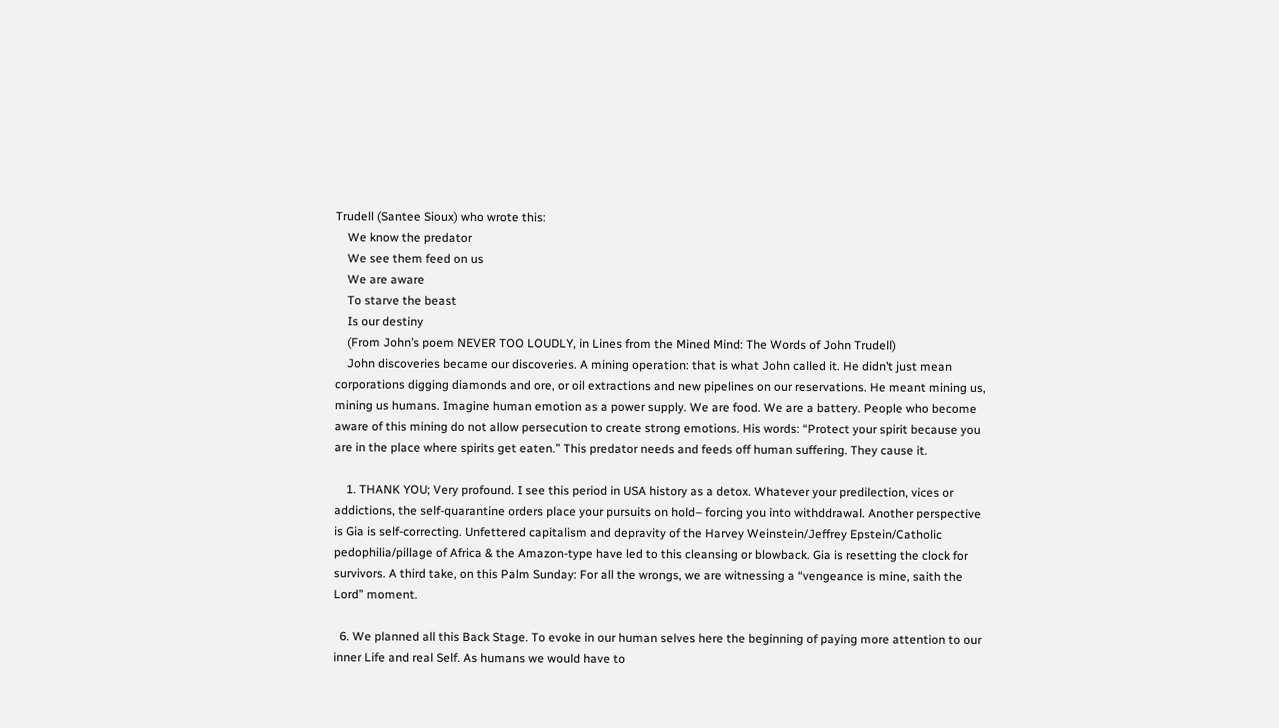Trudell (Santee Sioux) who wrote this:
    We know the predator
    We see them feed on us
    We are aware
    To starve the beast
    Is our destiny
    (From John’s poem NEVER TOO LOUDLY, in Lines from the Mined Mind: The Words of John Trudell)
    John discoveries became our discoveries. A mining operation: that is what John called it. He didn’t just mean corporations digging diamonds and ore, or oil extractions and new pipelines on our reservations. He meant mining us, mining us humans. Imagine human emotion as a power supply. We are food. We are a battery. People who become aware of this mining do not allow persecution to create strong emotions. His words: “Protect your spirit because you are in the place where spirits get eaten.” This predator needs and feeds off human suffering. They cause it.

    1. THANK YOU; Very profound. I see this period in USA history as a detox. Whatever your predilection, vices or addictions, the self-quarantine orders place your pursuits on hold– forcing you into withddrawal. Another perspective is Gia is self-correcting. Unfettered capitalism and depravity of the Harvey Weinstein/Jeffrey Epstein/Catholic pedophilia/pillage of Africa & the Amazon-type have led to this cleansing or blowback. Gia is resetting the clock for survivors. A third take, on this Palm Sunday: For all the wrongs, we are witnessing a “vengeance is mine, saith the Lord” moment.

  6. We planned all this Back Stage. To evoke in our human selves here the beginning of paying more attention to our inner Life and real Self. As humans we would have to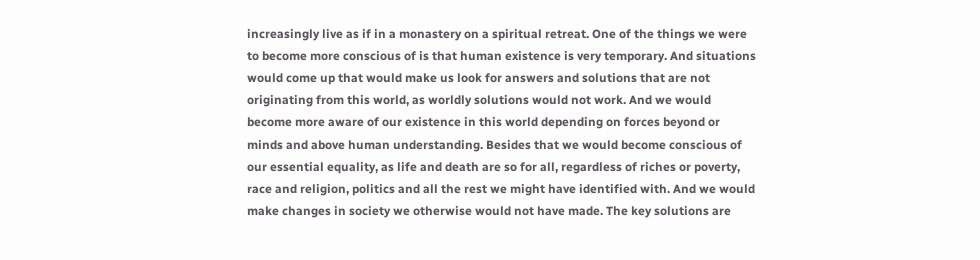increasingly live as if in a monastery on a spiritual retreat. One of the things we were to become more conscious of is that human existence is very temporary. And situations would come up that would make us look for answers and solutions that are not originating from this world, as worldly solutions would not work. And we would become more aware of our existence in this world depending on forces beyond or minds and above human understanding. Besides that we would become conscious of our essential equality, as life and death are so for all, regardless of riches or poverty, race and religion, politics and all the rest we might have identified with. And we would make changes in society we otherwise would not have made. The key solutions are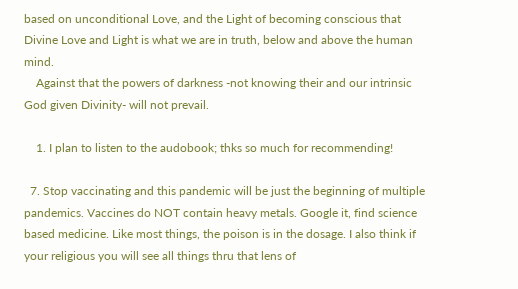based on unconditional Love, and the Light of becoming conscious that Divine Love and Light is what we are in truth, below and above the human mind.
    Against that the powers of darkness -not knowing their and our intrinsic God given Divinity- will not prevail.

    1. I plan to listen to the audobook; thks so much for recommending!

  7. Stop vaccinating and this pandemic will be just the beginning of multiple pandemics. Vaccines do NOT contain heavy metals. Google it, find science based medicine. Like most things, the poison is in the dosage. I also think if your religious you will see all things thru that lens of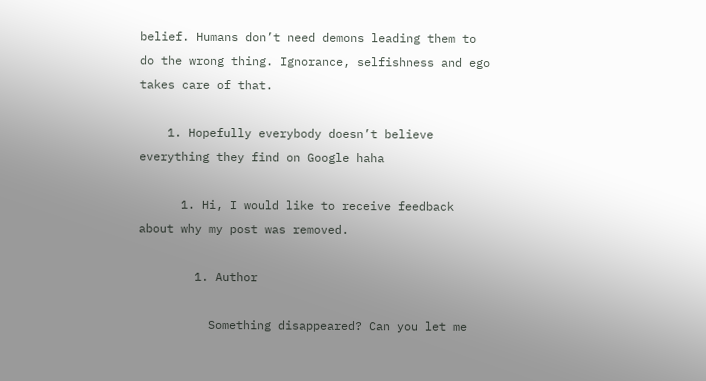belief. Humans don’t need demons leading them to do the wrong thing. Ignorance, selfishness and ego takes care of that.

    1. Hopefully everybody doesn’t believe everything they find on Google haha

      1. Hi, I would like to receive feedback about why my post was removed.

        1. Author

          Something disappeared? Can you let me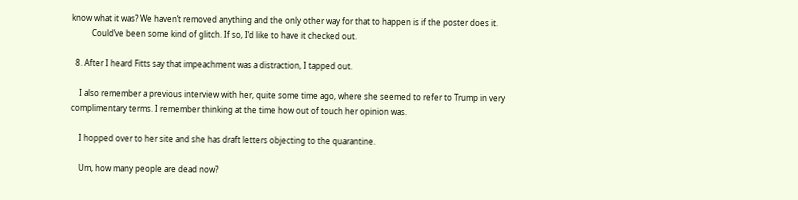know what it was? We haven’t removed anything and the only other way for that to happen is if the poster does it.
          Could’ve been some kind of glitch. If so, I’d like to have it checked out.

  8. After I heard Fitts say that impeachment was a distraction, I tapped out.

    I also remember a previous interview with her, quite some time ago, where she seemed to refer to Trump in very complimentary terms. I remember thinking at the time how out of touch her opinion was.

    I hopped over to her site and she has draft letters objecting to the quarantine.

    Um, how many people are dead now?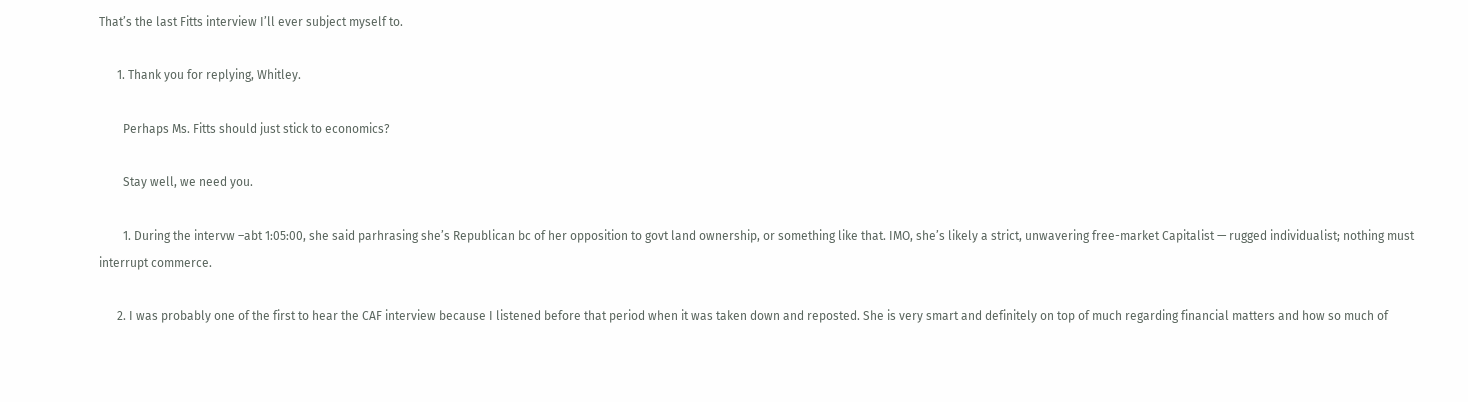That’s the last Fitts interview I’ll ever subject myself to.

      1. Thank you for replying, Whitley.

        Perhaps Ms. Fitts should just stick to economics?

        Stay well, we need you.

        1. During the intervw –abt 1:05:00, she said parhrasing she’s Republican bc of her opposition to govt land ownership, or something like that. IMO, she’s likely a strict, unwavering free-market Capitalist — rugged individualist; nothing must interrupt commerce.

      2. I was probably one of the first to hear the CAF interview because I listened before that period when it was taken down and reposted. She is very smart and definitely on top of much regarding financial matters and how so much of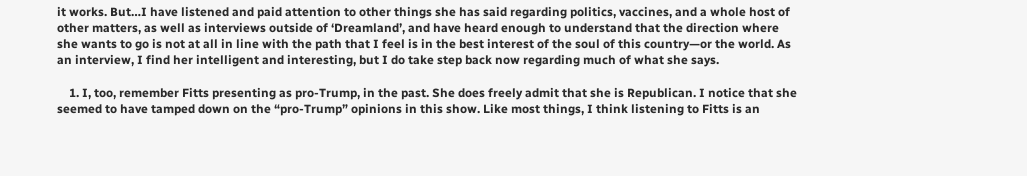it works. But…I have listened and paid attention to other things she has said regarding politics, vaccines, and a whole host of other matters, as well as interviews outside of ‘Dreamland’, and have heard enough to understand that the direction where she wants to go is not at all in line with the path that I feel is in the best interest of the soul of this country—or the world. As an interview, I find her intelligent and interesting, but I do take step back now regarding much of what she says.

    1. I, too, remember Fitts presenting as pro-Trump, in the past. She does freely admit that she is Republican. I notice that she seemed to have tamped down on the “pro-Trump” opinions in this show. Like most things, I think listening to Fitts is an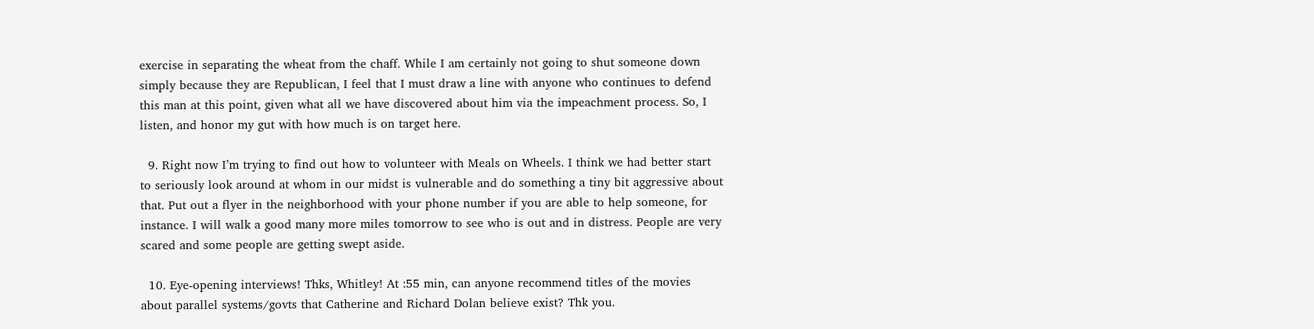exercise in separating the wheat from the chaff. While I am certainly not going to shut someone down simply because they are Republican, I feel that I must draw a line with anyone who continues to defend this man at this point, given what all we have discovered about him via the impeachment process. So, I listen, and honor my gut with how much is on target here.

  9. Right now I’m trying to find out how to volunteer with Meals on Wheels. I think we had better start to seriously look around at whom in our midst is vulnerable and do something a tiny bit aggressive about that. Put out a flyer in the neighborhood with your phone number if you are able to help someone, for instance. I will walk a good many more miles tomorrow to see who is out and in distress. People are very scared and some people are getting swept aside.

  10. Eye-opening interviews! Thks, Whitley! At :55 min, can anyone recommend titles of the movies about parallel systems/govts that Catherine and Richard Dolan believe exist? Thk you.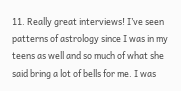11. Really great interviews! I’ve seen patterns of astrology since I was in my teens as well and so much of what she said bring a lot of bells for me. I was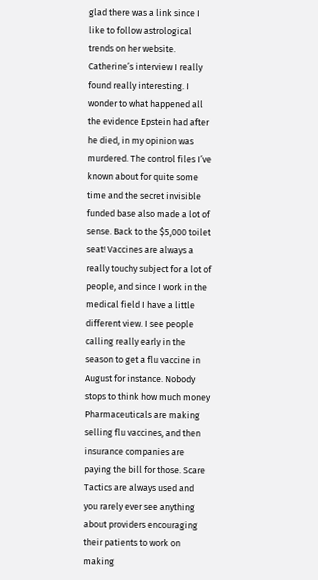glad there was a link since I like to follow astrological trends on her website. Catherine’s interview I really found really interesting. I wonder to what happened all the evidence Epstein had after he died, in my opinion was murdered. The control files I’ve known about for quite some time and the secret invisible funded base also made a lot of sense. Back to the $5,000 toilet seat! Vaccines are always a really touchy subject for a lot of people, and since I work in the medical field I have a little different view. I see people calling really early in the season to get a flu vaccine in August for instance. Nobody stops to think how much money Pharmaceuticals are making selling flu vaccines, and then insurance companies are paying the bill for those. Scare Tactics are always used and you rarely ever see anything about providers encouraging their patients to work on making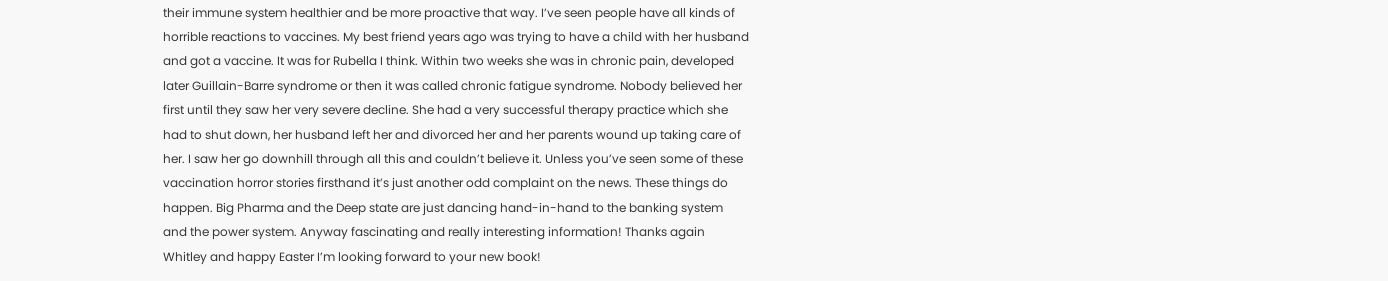their immune system healthier and be more proactive that way. I’ve seen people have all kinds of horrible reactions to vaccines. My best friend years ago was trying to have a child with her husband and got a vaccine. It was for Rubella I think. Within two weeks she was in chronic pain, developed later Guillain-Barre syndrome or then it was called chronic fatigue syndrome. Nobody believed her first until they saw her very severe decline. She had a very successful therapy practice which she had to shut down, her husband left her and divorced her and her parents wound up taking care of her. I saw her go downhill through all this and couldn’t believe it. Unless you’ve seen some of these vaccination horror stories firsthand it’s just another odd complaint on the news. These things do happen. Big Pharma and the Deep state are just dancing hand-in-hand to the banking system and the power system. Anyway fascinating and really interesting information! Thanks again Whitley and happy Easter I’m looking forward to your new book!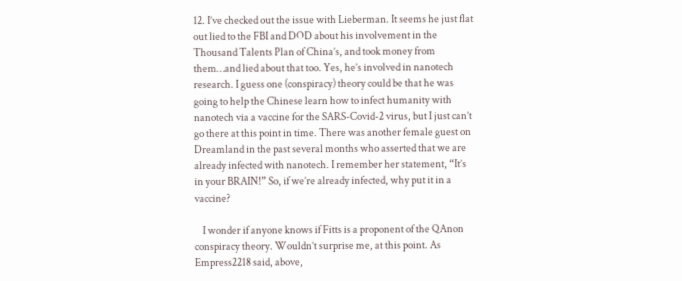12. I’ve checked out the issue with Lieberman. It seems he just flat out lied to the FBI and DOD about his involvement in the Thousand Talents Plan of China’s, and took money from them…and lied about that too. Yes, he’s involved in nanotech research. I guess one (conspiracy) theory could be that he was going to help the Chinese learn how to infect humanity with nanotech via a vaccine for the SARS-Covid-2 virus, but I just can’t go there at this point in time. There was another female guest on Dreamland in the past several months who asserted that we are already infected with nanotech. I remember her statement, “It’s in your BRAIN!” So, if we’re already infected, why put it in a vaccine?

    I wonder if anyone knows if Fitts is a proponent of the QAnon conspiracy theory. Wouldn’t surprise me, at this point. As Empress2218 said, above,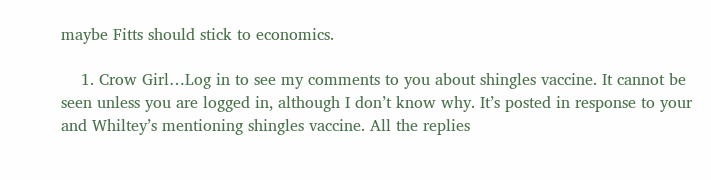maybe Fitts should stick to economics.

    1. Crow Girl…Log in to see my comments to you about shingles vaccine. It cannot be seen unless you are logged in, although I don’t know why. It’s posted in response to your and Whiltey’s mentioning shingles vaccine. All the replies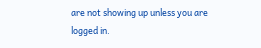are not showing up unless you are logged in.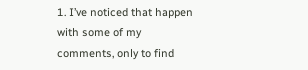1. I’ve noticed that happen with some of my comments, only to find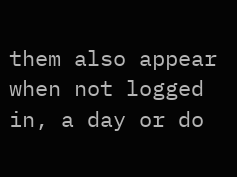them also appear when not logged in, a day or do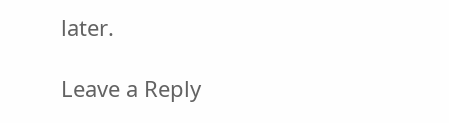later.

Leave a Reply